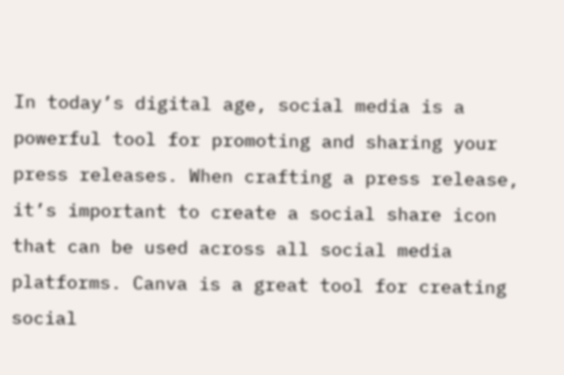In today’s digital age, social media is a powerful tool for promoting and sharing your press releases. When crafting a press release, it’s important to create a social share icon that can be used across all social media platforms. Canva is a great tool for creating social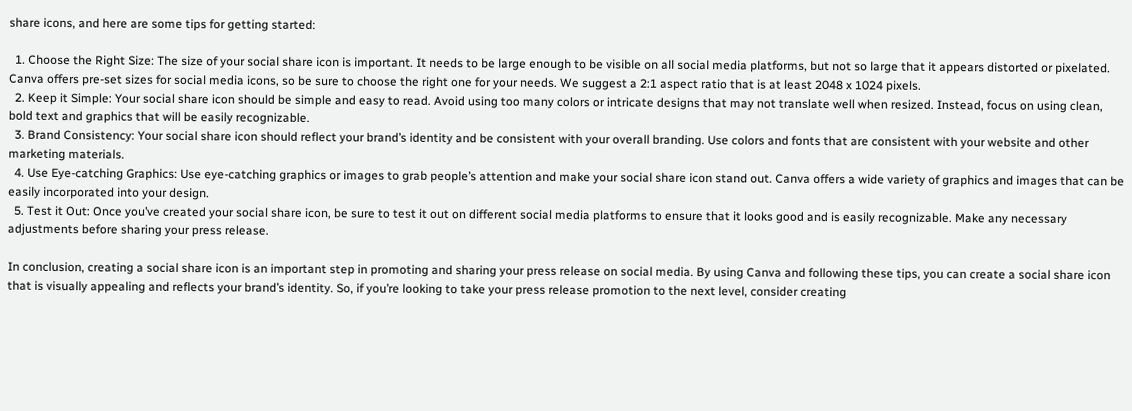share icons, and here are some tips for getting started:

  1. Choose the Right Size: The size of your social share icon is important. It needs to be large enough to be visible on all social media platforms, but not so large that it appears distorted or pixelated. Canva offers pre-set sizes for social media icons, so be sure to choose the right one for your needs. We suggest a 2:1 aspect ratio that is at least 2048 x 1024 pixels.
  2. Keep it Simple: Your social share icon should be simple and easy to read. Avoid using too many colors or intricate designs that may not translate well when resized. Instead, focus on using clean, bold text and graphics that will be easily recognizable.
  3. Brand Consistency: Your social share icon should reflect your brand’s identity and be consistent with your overall branding. Use colors and fonts that are consistent with your website and other marketing materials.
  4. Use Eye-catching Graphics: Use eye-catching graphics or images to grab people’s attention and make your social share icon stand out. Canva offers a wide variety of graphics and images that can be easily incorporated into your design.
  5. Test it Out: Once you’ve created your social share icon, be sure to test it out on different social media platforms to ensure that it looks good and is easily recognizable. Make any necessary adjustments before sharing your press release.

In conclusion, creating a social share icon is an important step in promoting and sharing your press release on social media. By using Canva and following these tips, you can create a social share icon that is visually appealing and reflects your brand’s identity. So, if you’re looking to take your press release promotion to the next level, consider creating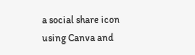a social share icon using Canva and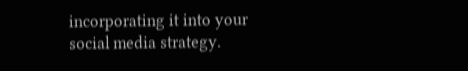incorporating it into your social media strategy.